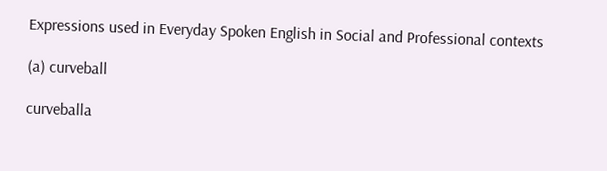Expressions used in Everyday Spoken English in Social and Professional contexts

(a) curveball

curveballa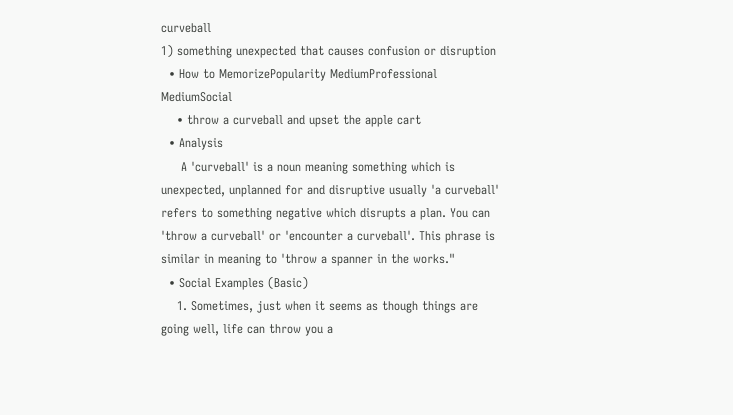curveball
1) something unexpected that causes confusion or disruption
  • How to MemorizePopularity MediumProfessional MediumSocial
    • throw a curveball and upset the apple cart
  • Analysis
     A 'curveball' is a noun meaning something which is unexpected, unplanned for and disruptive usually 'a curveball' refers to something negative which disrupts a plan. You can 'throw a curveball' or 'encounter a curveball'. This phrase is similar in meaning to 'throw a spanner in the works."
  • Social Examples (Basic)
    1. Sometimes, just when it seems as though things are going well, life can throw you a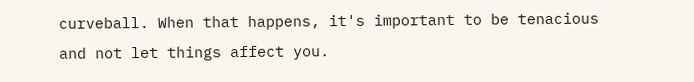curveball. When that happens, it's important to be tenacious and not let things affect you.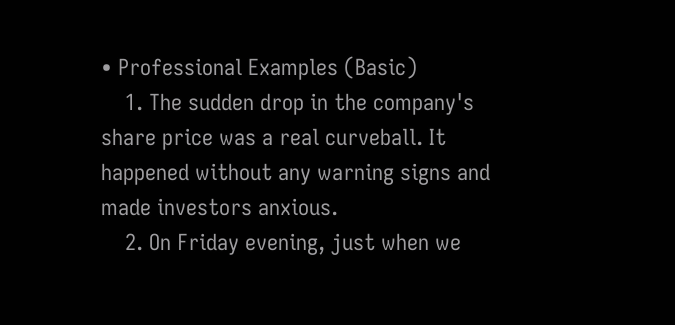• Professional Examples (Basic)
    1. The sudden drop in the company's share price was a real curveball. It happened without any warning signs and made investors anxious.
    2. On Friday evening, just when we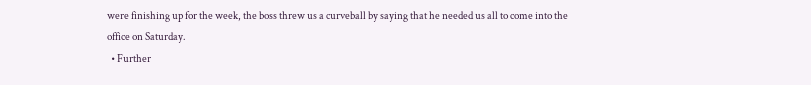were finishing up for the week, the boss threw us a curveball by saying that he needed us all to come into the office on Saturday.
  • Further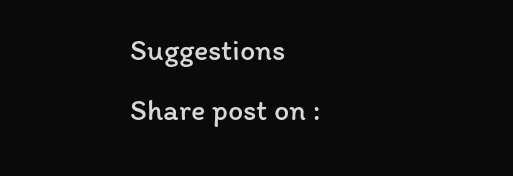Suggestions
Share post on :